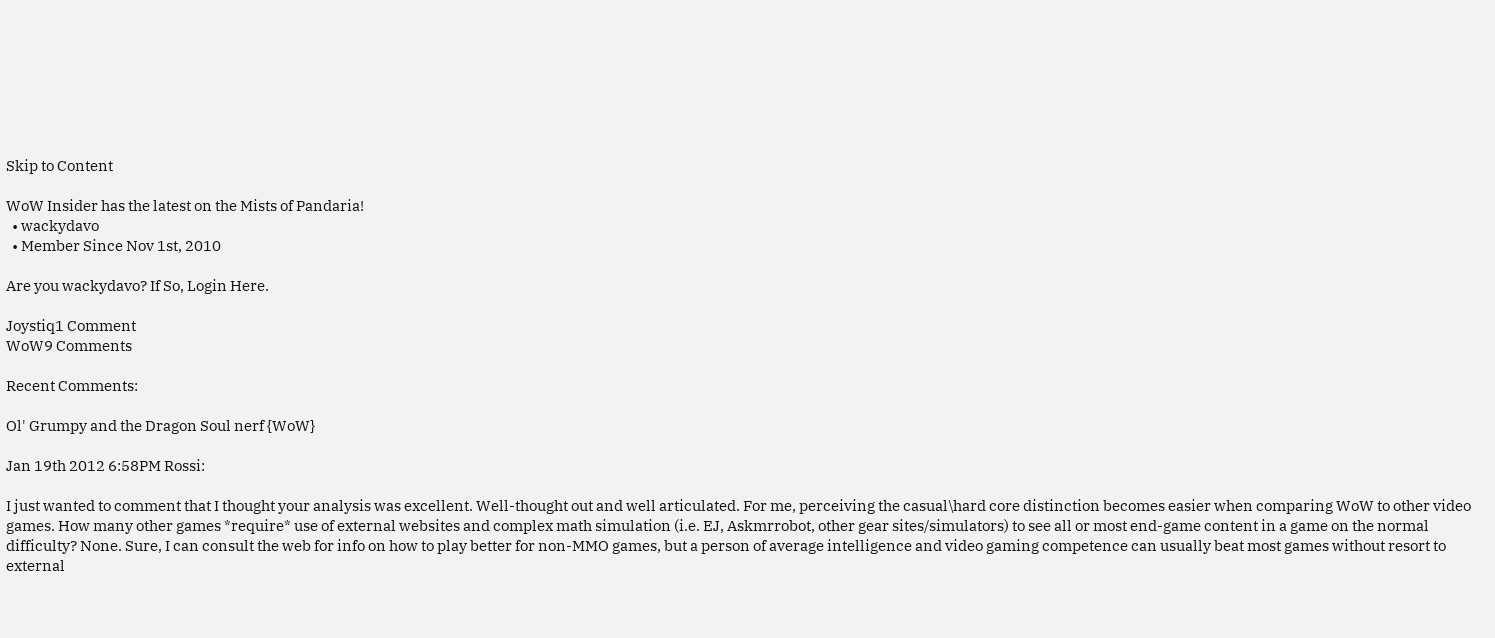Skip to Content

WoW Insider has the latest on the Mists of Pandaria!
  • wackydavo
  • Member Since Nov 1st, 2010

Are you wackydavo? If So, Login Here.

Joystiq1 Comment
WoW9 Comments

Recent Comments:

Ol' Grumpy and the Dragon Soul nerf {WoW}

Jan 19th 2012 6:58PM Rossi:

I just wanted to comment that I thought your analysis was excellent. Well-thought out and well articulated. For me, perceiving the casual\hard core distinction becomes easier when comparing WoW to other video games. How many other games *require* use of external websites and complex math simulation (i.e. EJ, Askmrrobot, other gear sites/simulators) to see all or most end-game content in a game on the normal difficulty? None. Sure, I can consult the web for info on how to play better for non-MMO games, but a person of average intelligence and video gaming competence can usually beat most games without resort to external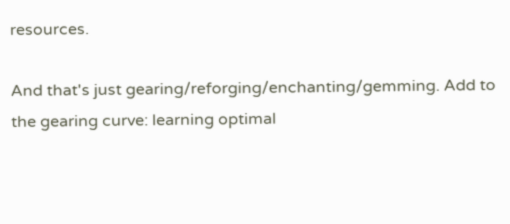resources.

And that's just gearing/reforging/enchanting/gemming. Add to the gearing curve: learning optimal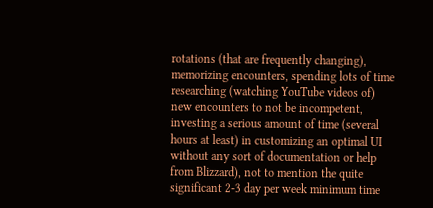rotations (that are frequently changing), memorizing encounters, spending lots of time researching (watching YouTube videos of) new encounters to not be incompetent, investing a serious amount of time (several hours at least) in customizing an optimal UI without any sort of documentation or help from Blizzard), not to mention the quite significant 2-3 day per week minimum time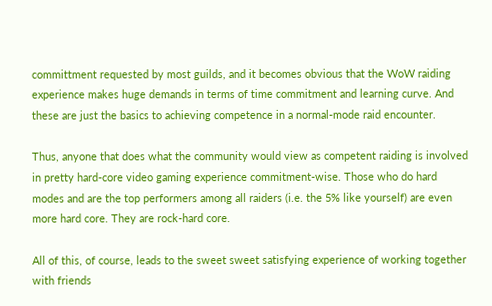committment requested by most guilds, and it becomes obvious that the WoW raiding experience makes huge demands in terms of time commitment and learning curve. And these are just the basics to achieving competence in a normal-mode raid encounter.

Thus, anyone that does what the community would view as competent raiding is involved in pretty hard-core video gaming experience commitment-wise. Those who do hard modes and are the top performers among all raiders (i.e. the 5% like yourself) are even more hard core. They are rock-hard core.

All of this, of course, leads to the sweet sweet satisfying experience of working together with friends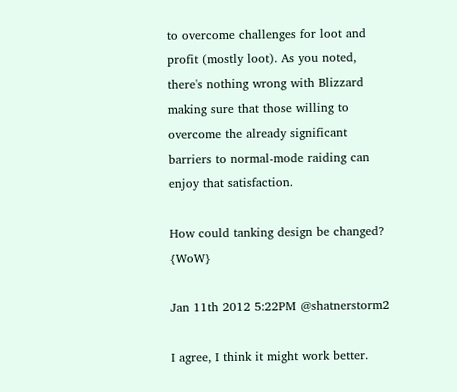to overcome challenges for loot and profit (mostly loot). As you noted, there's nothing wrong with Blizzard making sure that those willing to overcome the already significant barriers to normal-mode raiding can enjoy that satisfaction.

How could tanking design be changed? {WoW}

Jan 11th 2012 5:22PM @shatnerstorm2

I agree, I think it might work better.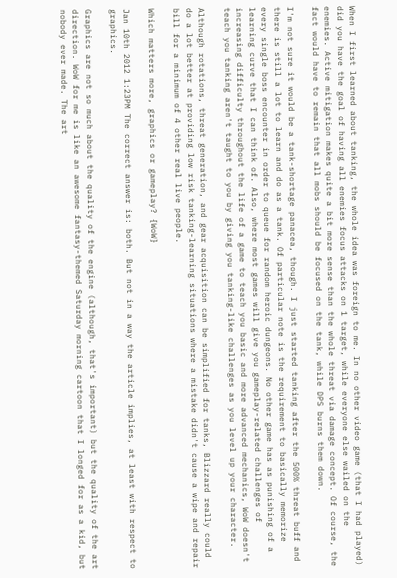When I first learned about tanking, the whole idea was foreign to me. In no other video game (that I had played) did you have the goal of having all enemies focus attacks on 1 target, while everyone else wailed on the enemies. Active mitigation makes quite a bit more sense than the whole threat via damage concept. Of course, the fact would have to remain that all mobs should be focused on the tank, while DPS burns them down.

I'm not sure it would be a tank-shortage panacea, though. I just started tanking after the 500% threat buff and there is still a lot to learn and do as a tank. Of particular note is the requirement to basically memorize every single boss encounter in order to queue for random heroic dungeons. No other game has as punishing of a learning curve that I can think of. Also, where most games will give you gameplay-related challenges of increasing difficulty throughout the life of a game to teach you basic and more advanced mechanics, WoW doesn't teach you tanking aren't taught to you by giving you tanking-like challenges as you level up your character.

Although rotations, threat generation, and gear acquisition can be simplified for tanks, Blizzard really could do a lot better at providing low risk tanking-learning situations where a mistake didn't cause a wipe and repair bill for a minimum of 4 other real live people.

Which matters more, graphics or gameplay? {WoW}

Jan 10th 2012 1:23PM The correct answer is: both. But not in a way the article implies, at least with respect to graphics.

Graphics are not so much about the quality of the engine (although, that's important) but the quality of the art direction. WoW for me is like an awesome fantasy-themed Saturday morning cartoon that I longed for as a kid, but nobody ever made. The art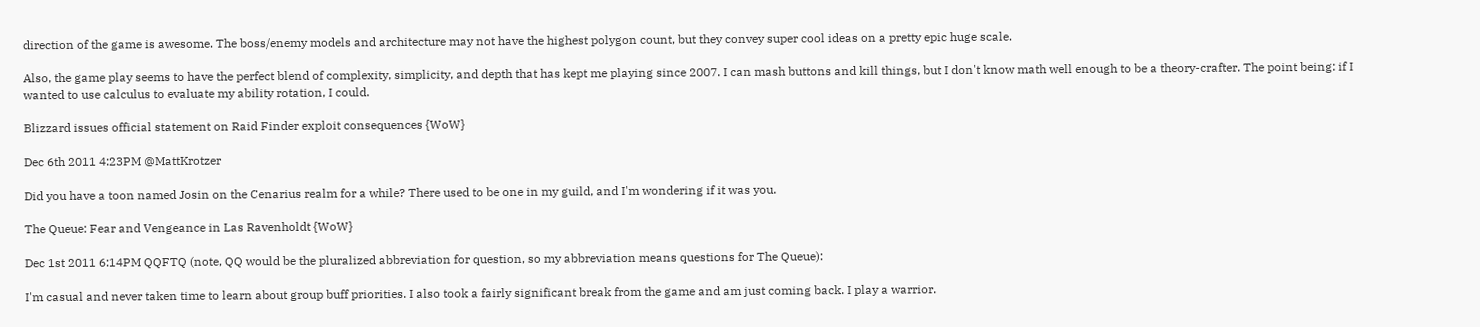direction of the game is awesome. The boss/enemy models and architecture may not have the highest polygon count, but they convey super cool ideas on a pretty epic huge scale.

Also, the game play seems to have the perfect blend of complexity, simplicity, and depth that has kept me playing since 2007. I can mash buttons and kill things, but I don't know math well enough to be a theory-crafter. The point being: if I wanted to use calculus to evaluate my ability rotation, I could.

Blizzard issues official statement on Raid Finder exploit consequences {WoW}

Dec 6th 2011 4:23PM @MattKrotzer

Did you have a toon named Josin on the Cenarius realm for a while? There used to be one in my guild, and I'm wondering if it was you.

The Queue: Fear and Vengeance in Las Ravenholdt {WoW}

Dec 1st 2011 6:14PM QQFTQ (note, QQ would be the pluralized abbreviation for question, so my abbreviation means questions for The Queue):

I'm casual and never taken time to learn about group buff priorities. I also took a fairly significant break from the game and am just coming back. I play a warrior.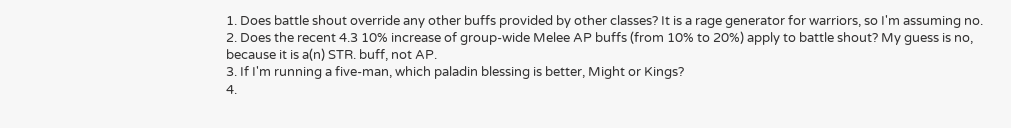1. Does battle shout override any other buffs provided by other classes? It is a rage generator for warriors, so I'm assuming no.
2. Does the recent 4.3 10% increase of group-wide Melee AP buffs (from 10% to 20%) apply to battle shout? My guess is no, because it is a(n) STR. buff, not AP.
3. If I'm running a five-man, which paladin blessing is better, Might or Kings?
4.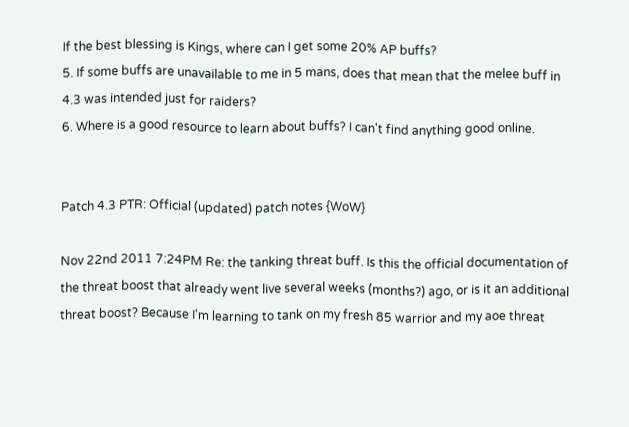If the best blessing is Kings, where can I get some 20% AP buffs?
5. If some buffs are unavailable to me in 5 mans, does that mean that the melee buff in 4.3 was intended just for raiders?
6. Where is a good resource to learn about buffs? I can't find anything good online.


Patch 4.3 PTR: Official (updated) patch notes {WoW}

Nov 22nd 2011 7:24PM Re: the tanking threat buff. Is this the official documentation of the threat boost that already went live several weeks (months?) ago, or is it an additional threat boost? Because I'm learning to tank on my fresh 85 warrior and my aoe threat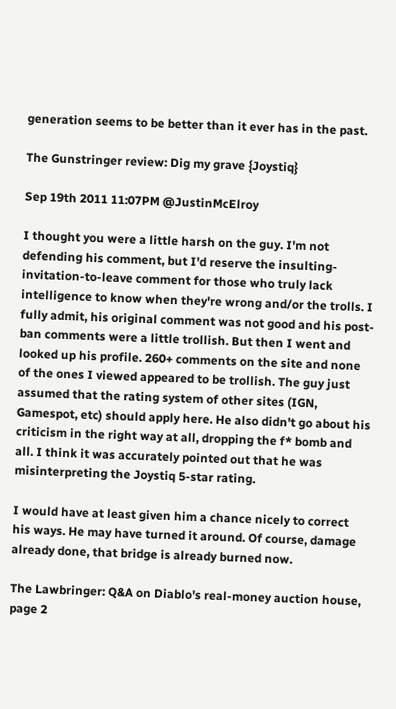generation seems to be better than it ever has in the past.

The Gunstringer review: Dig my grave {Joystiq}

Sep 19th 2011 11:07PM @JustinMcElroy

I thought you were a little harsh on the guy. I'm not defending his comment, but I'd reserve the insulting-invitation-to-leave comment for those who truly lack intelligence to know when they're wrong and/or the trolls. I fully admit, his original comment was not good and his post-ban comments were a little trollish. But then I went and looked up his profile. 260+ comments on the site and none of the ones I viewed appeared to be trollish. The guy just assumed that the rating system of other sites (IGN, Gamespot, etc) should apply here. He also didn't go about his criticism in the right way at all, dropping the f* bomb and all. I think it was accurately pointed out that he was misinterpreting the Joystiq 5-star rating.

I would have at least given him a chance nicely to correct his ways. He may have turned it around. Of course, damage already done, that bridge is already burned now.

The Lawbringer: Q&A on Diablo's real-money auction house, page 2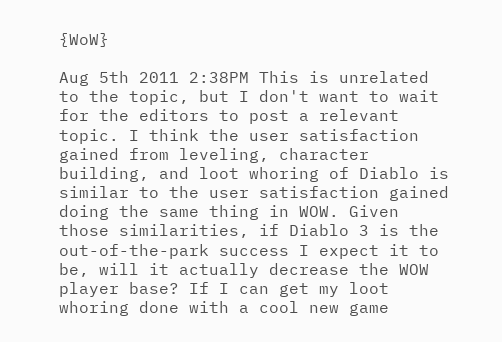{WoW}

Aug 5th 2011 2:38PM This is unrelated to the topic, but I don't want to wait for the editors to post a relevant topic. I think the user satisfaction gained from leveling, character building, and loot whoring of Diablo is similar to the user satisfaction gained doing the same thing in WOW. Given those similarities, if Diablo 3 is the out-of-the-park success I expect it to be, will it actually decrease the WOW player base? If I can get my loot whoring done with a cool new game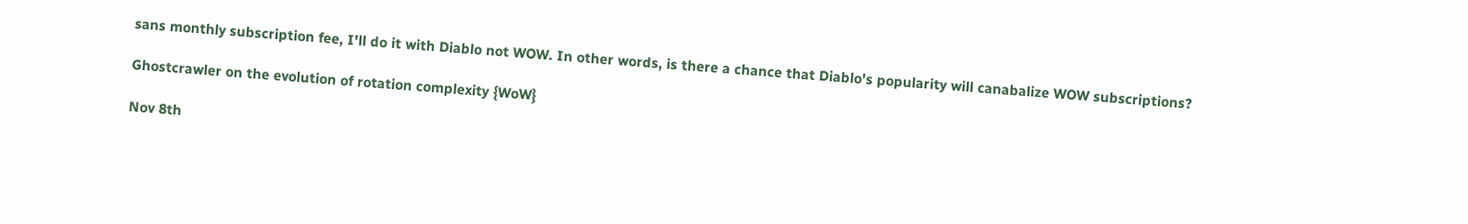sans monthly subscription fee, I'll do it with Diablo not WOW. In other words, is there a chance that Diablo's popularity will canabalize WOW subscriptions?

Ghostcrawler on the evolution of rotation complexity {WoW}

Nov 8th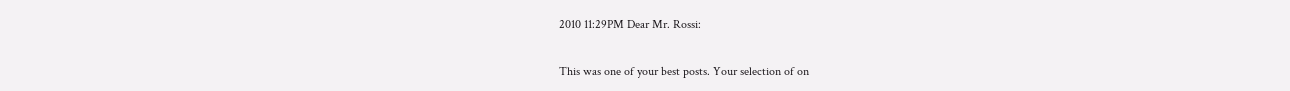2010 11:29PM Dear Mr. Rossi:

This was one of your best posts. Your selection of on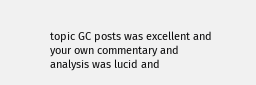topic GC posts was excellent and your own commentary and analysis was lucid and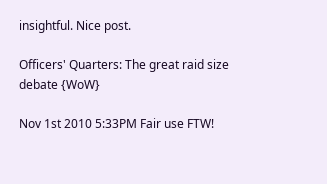insightful. Nice post.

Officers' Quarters: The great raid size debate {WoW}

Nov 1st 2010 5:33PM Fair use FTW!